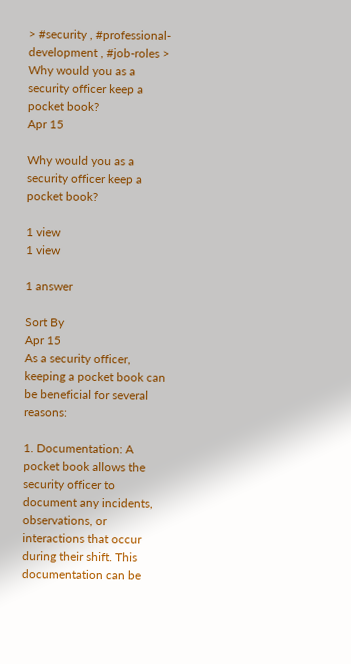> #security , #professional-development , #job-roles > Why would you as a security officer keep a pocket book?
Apr 15

Why would you as a security officer keep a pocket book?

1 view
1 view

1 answer

Sort By
Apr 15
As a security officer, keeping a pocket book can be beneficial for several reasons:

1. Documentation: A pocket book allows the security officer to document any incidents, observations, or interactions that occur during their shift. This documentation can be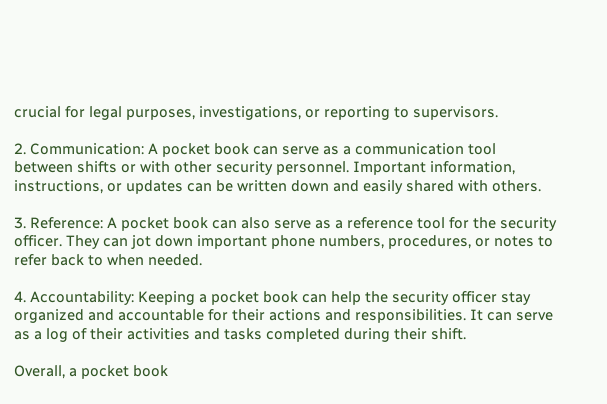crucial for legal purposes, investigations, or reporting to supervisors.

2. Communication: A pocket book can serve as a communication tool between shifts or with other security personnel. Important information, instructions, or updates can be written down and easily shared with others.

3. Reference: A pocket book can also serve as a reference tool for the security officer. They can jot down important phone numbers, procedures, or notes to refer back to when needed.

4. Accountability: Keeping a pocket book can help the security officer stay organized and accountable for their actions and responsibilities. It can serve as a log of their activities and tasks completed during their shift.

Overall, a pocket book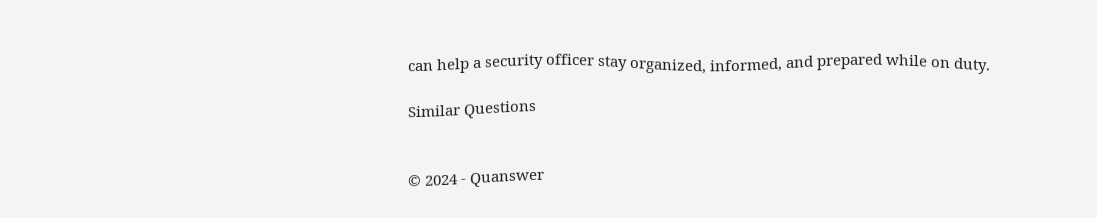can help a security officer stay organized, informed, and prepared while on duty.

Similar Questions


© 2024 - Quanswer